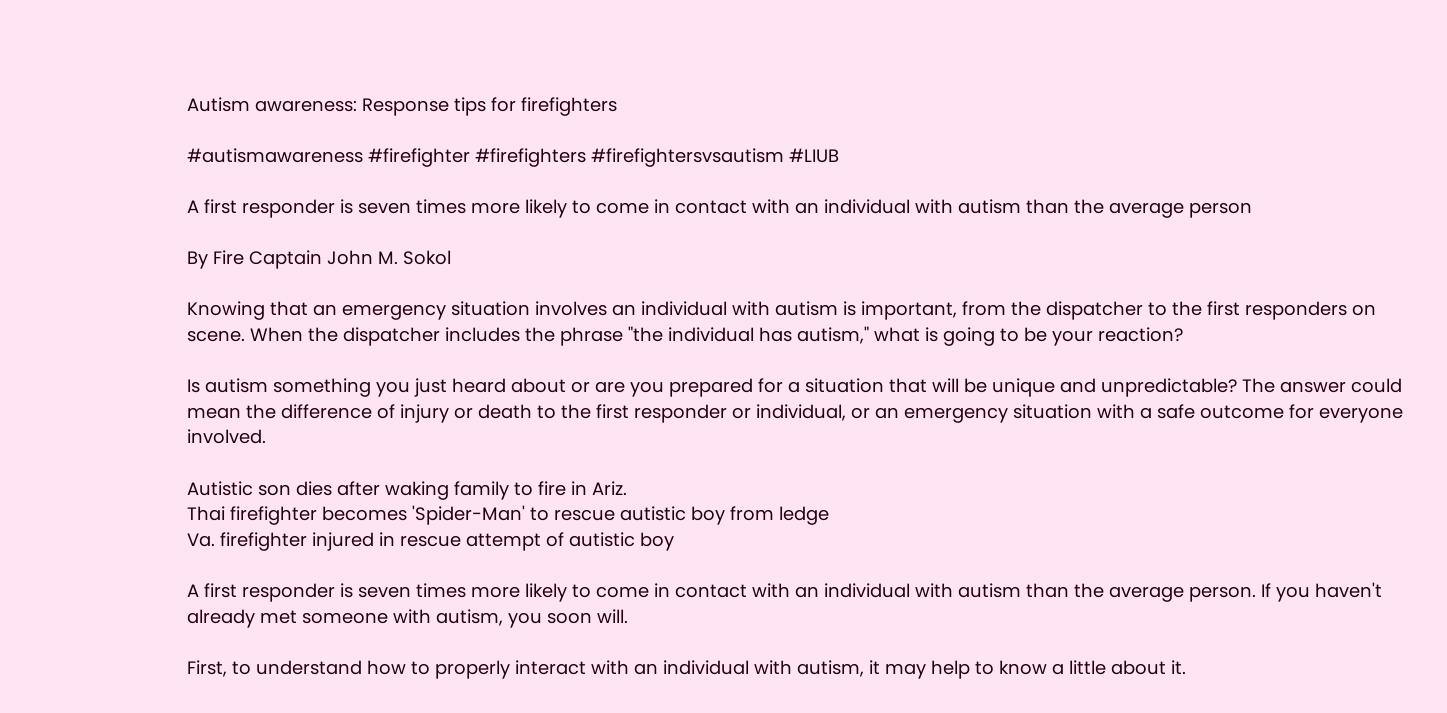Autism awareness: Response tips for firefighters

#autismawareness #firefighter #firefighters #firefightersvsautism #LIUB

A first responder is seven times more likely to come in contact with an individual with autism than the average person

By Fire Captain John M. Sokol

Knowing that an emergency situation involves an individual with autism is important, from the dispatcher to the first responders on scene. When the dispatcher includes the phrase "the individual has autism," what is going to be your reaction?

Is autism something you just heard about or are you prepared for a situation that will be unique and unpredictable? The answer could mean the difference of injury or death to the first responder or individual, or an emergency situation with a safe outcome for everyone involved.

Autistic son dies after waking family to fire in Ariz.
Thai firefighter becomes 'Spider-Man' to rescue autistic boy from ledge
Va. firefighter injured in rescue attempt of autistic boy

A first responder is seven times more likely to come in contact with an individual with autism than the average person. If you haven't already met someone with autism, you soon will.

First, to understand how to properly interact with an individual with autism, it may help to know a little about it.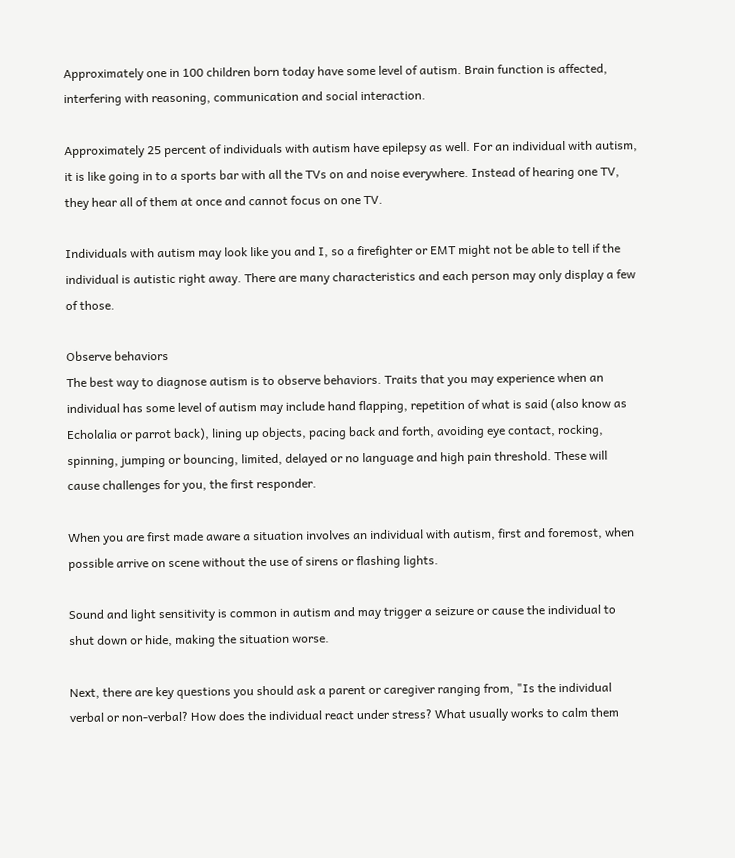Approximately one in 100 children born today have some level of autism. Brain function is affected, interfering with reasoning, communication and social interaction.

Approximately 25 percent of individuals with autism have epilepsy as well. For an individual with autism, it is like going in to a sports bar with all the TVs on and noise everywhere. Instead of hearing one TV, they hear all of them at once and cannot focus on one TV.

Individuals with autism may look like you and I, so a firefighter or EMT might not be able to tell if the individual is autistic right away. There are many characteristics and each person may only display a few of those.

Observe behaviors
The best way to diagnose autism is to observe behaviors. Traits that you may experience when an individual has some level of autism may include hand flapping, repetition of what is said (also know as Echolalia or parrot back), lining up objects, pacing back and forth, avoiding eye contact, rocking, spinning, jumping or bouncing, limited, delayed or no language and high pain threshold. These will cause challenges for you, the first responder.

When you are first made aware a situation involves an individual with autism, first and foremost, when possible arrive on scene without the use of sirens or flashing lights.

Sound and light sensitivity is common in autism and may trigger a seizure or cause the individual to shut down or hide, making the situation worse.

Next, there are key questions you should ask a parent or caregiver ranging from, "Is the individual verbal or non-verbal? How does the individual react under stress? What usually works to calm them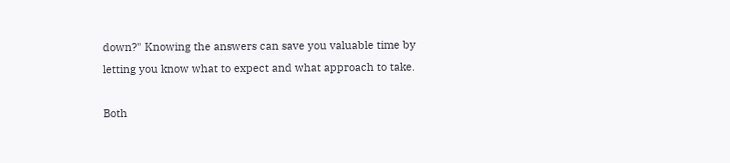down?" Knowing the answers can save you valuable time by letting you know what to expect and what approach to take.

Both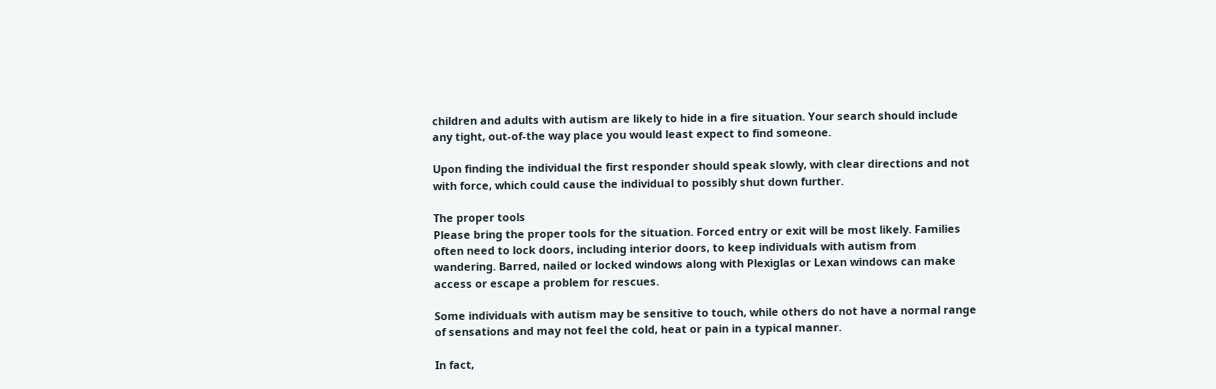children and adults with autism are likely to hide in a fire situation. Your search should include any tight, out-of-the way place you would least expect to find someone.

Upon finding the individual the first responder should speak slowly, with clear directions and not with force, which could cause the individual to possibly shut down further.

The proper tools
Please bring the proper tools for the situation. Forced entry or exit will be most likely. Families often need to lock doors, including interior doors, to keep individuals with autism from wandering. Barred, nailed or locked windows along with Plexiglas or Lexan windows can make access or escape a problem for rescues.

Some individuals with autism may be sensitive to touch, while others do not have a normal range of sensations and may not feel the cold, heat or pain in a typical manner.

In fact,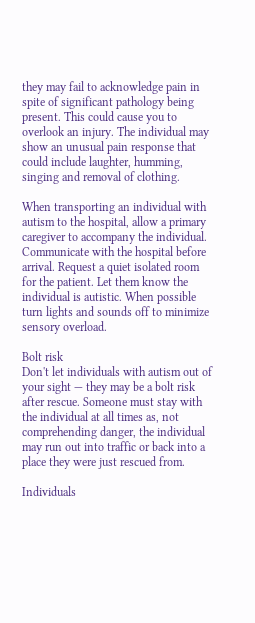they may fail to acknowledge pain in spite of significant pathology being present. This could cause you to overlook an injury. The individual may show an unusual pain response that could include laughter, humming, singing and removal of clothing.

When transporting an individual with autism to the hospital, allow a primary caregiver to accompany the individual. Communicate with the hospital before arrival. Request a quiet isolated room for the patient. Let them know the individual is autistic. When possible turn lights and sounds off to minimize sensory overload.

Bolt risk
Don't let individuals with autism out of your sight — they may be a bolt risk after rescue. Someone must stay with the individual at all times as, not comprehending danger, the individual may run out into traffic or back into a place they were just rescued from.

Individuals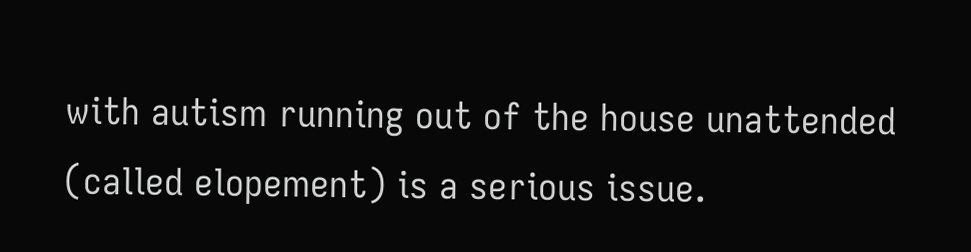with autism running out of the house unattended (called elopement) is a serious issue.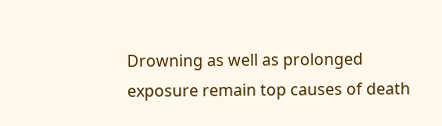Drowning as well as prolonged exposure remain top causes of death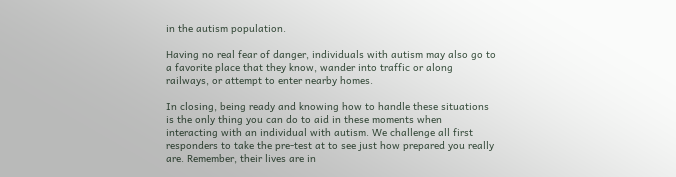in the autism population.

Having no real fear of danger, individuals with autism may also go to a favorite place that they know, wander into traffic or along railways, or attempt to enter nearby homes.

In closing, being ready and knowing how to handle these situations is the only thing you can do to aid in these moments when interacting with an individual with autism. We challenge all first responders to take the pre-test at to see just how prepared you really are. Remember, their lives are in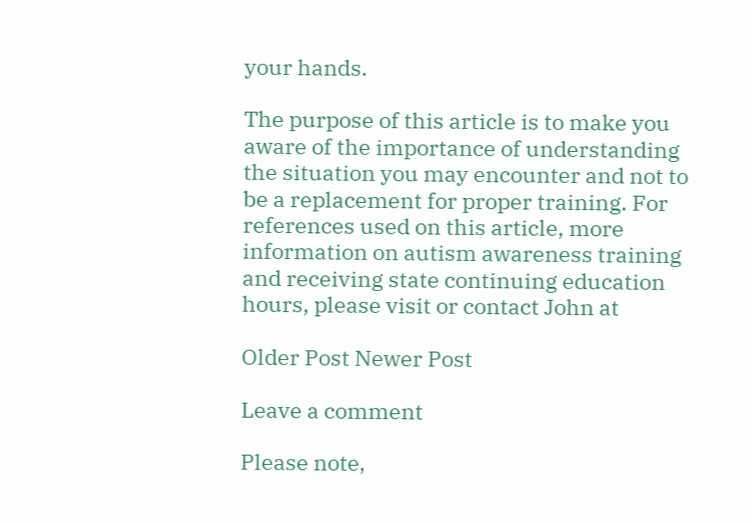your hands.

The purpose of this article is to make you aware of the importance of understanding the situation you may encounter and not to be a replacement for proper training. For references used on this article, more information on autism awareness training and receiving state continuing education hours, please visit or contact John at

Older Post Newer Post

Leave a comment

Please note,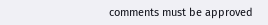comments must be approved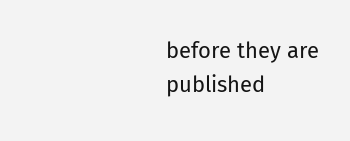before they are published